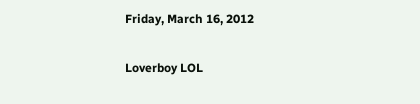Friday, March 16, 2012

Loverboy LOL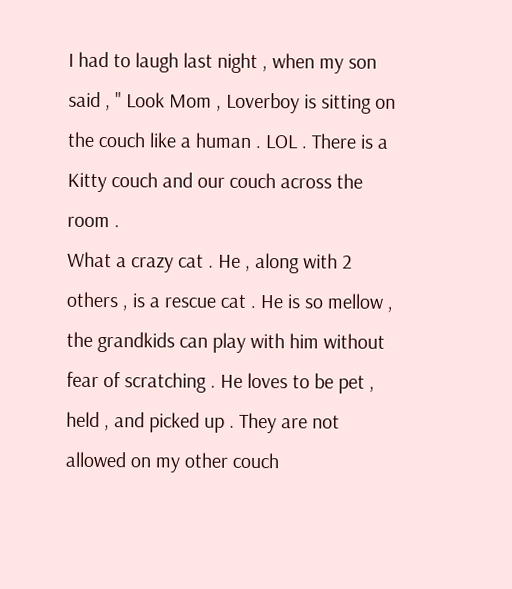I had to laugh last night , when my son said , " Look Mom , Loverboy is sitting on the couch like a human . LOL . There is a Kitty couch and our couch across the room .
What a crazy cat . He , along with 2 others , is a rescue cat . He is so mellow , the grandkids can play with him without fear of scratching . He loves to be pet , held , and picked up . They are not allowed on my other couch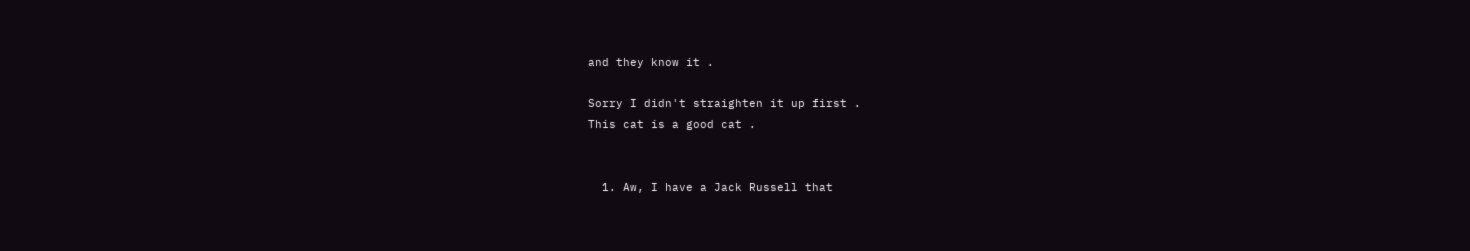and they know it .

Sorry I didn't straighten it up first .
This cat is a good cat .


  1. Aw, I have a Jack Russell that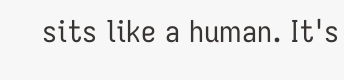sits like a human. It's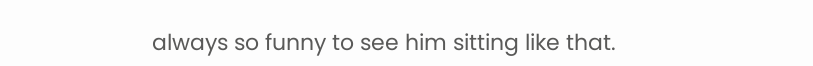always so funny to see him sitting like that.